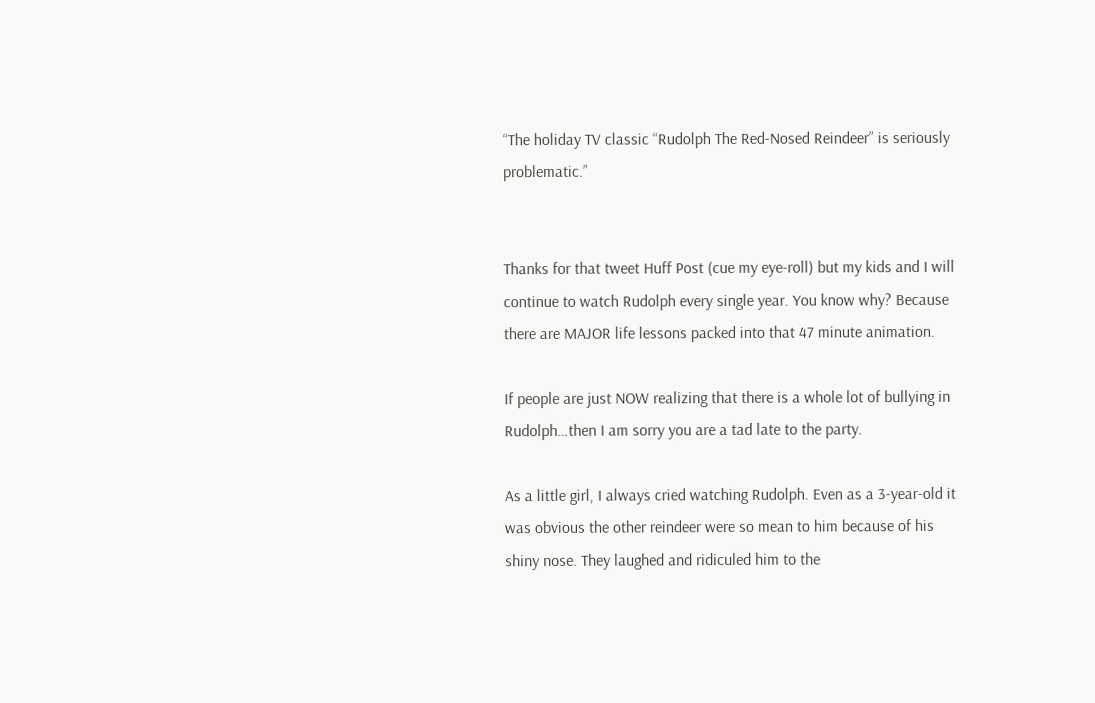“The holiday TV classic “Rudolph The Red-Nosed Reindeer” is seriously problematic.”


Thanks for that tweet Huff Post (cue my eye-roll) but my kids and I will continue to watch Rudolph every single year. You know why? Because there are MAJOR life lessons packed into that 47 minute animation.

If people are just NOW realizing that there is a whole lot of bullying in Rudolph…then I am sorry you are a tad late to the party.

As a little girl, I always cried watching Rudolph. Even as a 3-year-old it was obvious the other reindeer were so mean to him because of his shiny nose. They laughed and ridiculed him to the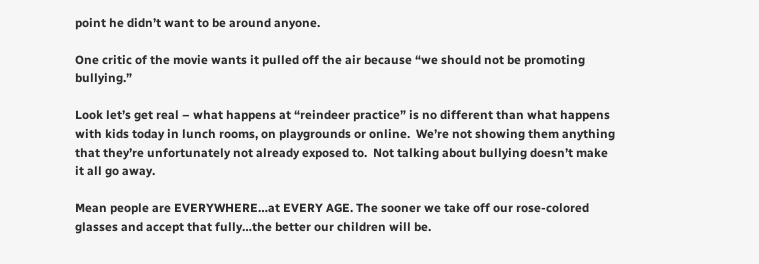point he didn’t want to be around anyone.

One critic of the movie wants it pulled off the air because “we should not be promoting bullying.”

Look let’s get real – what happens at “reindeer practice” is no different than what happens with kids today in lunch rooms, on playgrounds or online.  We’re not showing them anything that they’re unfortunately not already exposed to.  Not talking about bullying doesn’t make it all go away.

Mean people are EVERYWHERE…at EVERY AGE. The sooner we take off our rose-colored glasses and accept that fully…the better our children will be.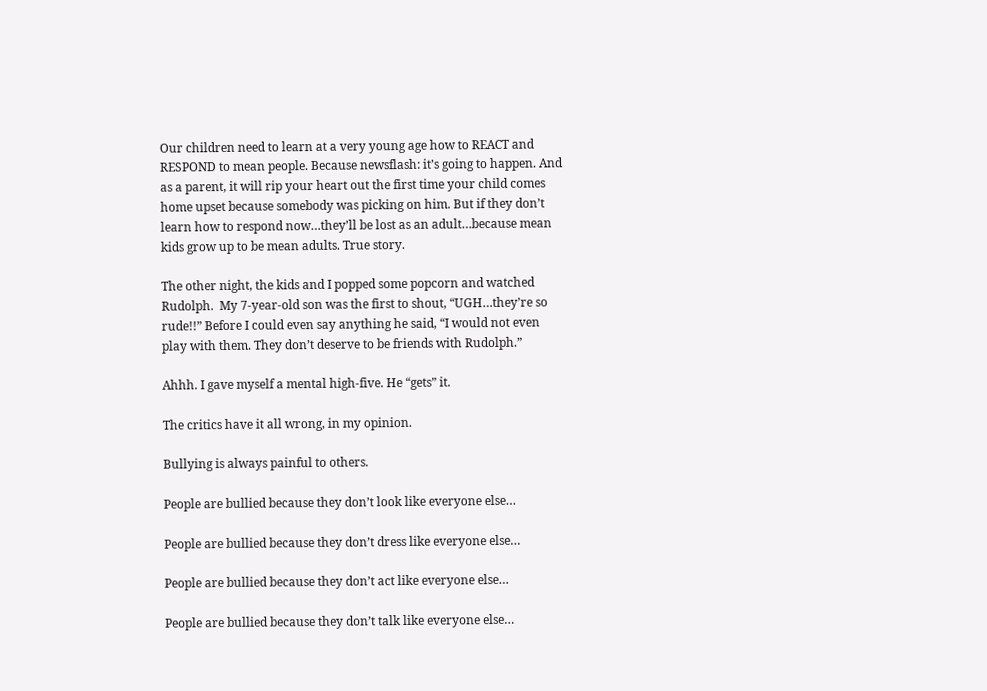Our children need to learn at a very young age how to REACT and RESPOND to mean people. Because newsflash: it’s going to happen. And as a parent, it will rip your heart out the first time your child comes home upset because somebody was picking on him. But if they don’t learn how to respond now…they’ll be lost as an adult…because mean kids grow up to be mean adults. True story.

The other night, the kids and I popped some popcorn and watched Rudolph.  My 7-year-old son was the first to shout, “UGH…they’re so rude!!” Before I could even say anything he said, “I would not even play with them. They don’t deserve to be friends with Rudolph.”

Ahhh. I gave myself a mental high-five. He “gets” it.

The critics have it all wrong, in my opinion.

Bullying is always painful to others.

People are bullied because they don’t look like everyone else…

People are bullied because they don’t dress like everyone else…

People are bullied because they don’t act like everyone else…

People are bullied because they don’t talk like everyone else…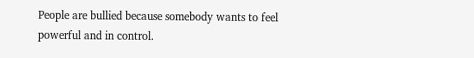People are bullied because somebody wants to feel powerful and in control.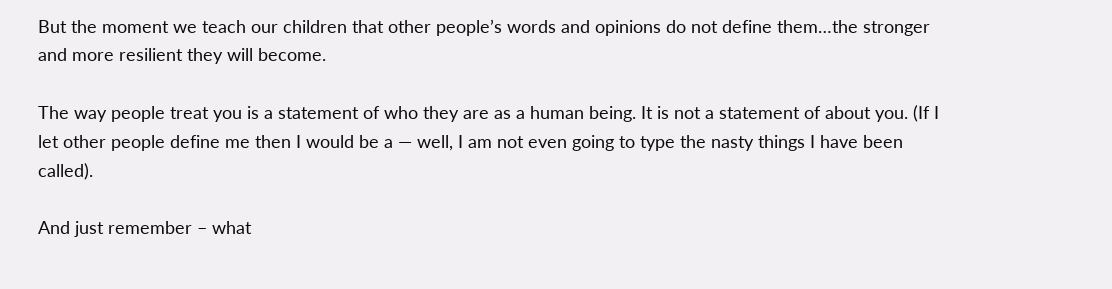But the moment we teach our children that other people’s words and opinions do not define them…the stronger and more resilient they will become.

The way people treat you is a statement of who they are as a human being. It is not a statement of about you. (If I let other people define me then I would be a — well, I am not even going to type the nasty things I have been called).

And just remember – what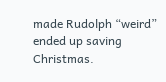made Rudolph “weird” ended up saving Christmas.